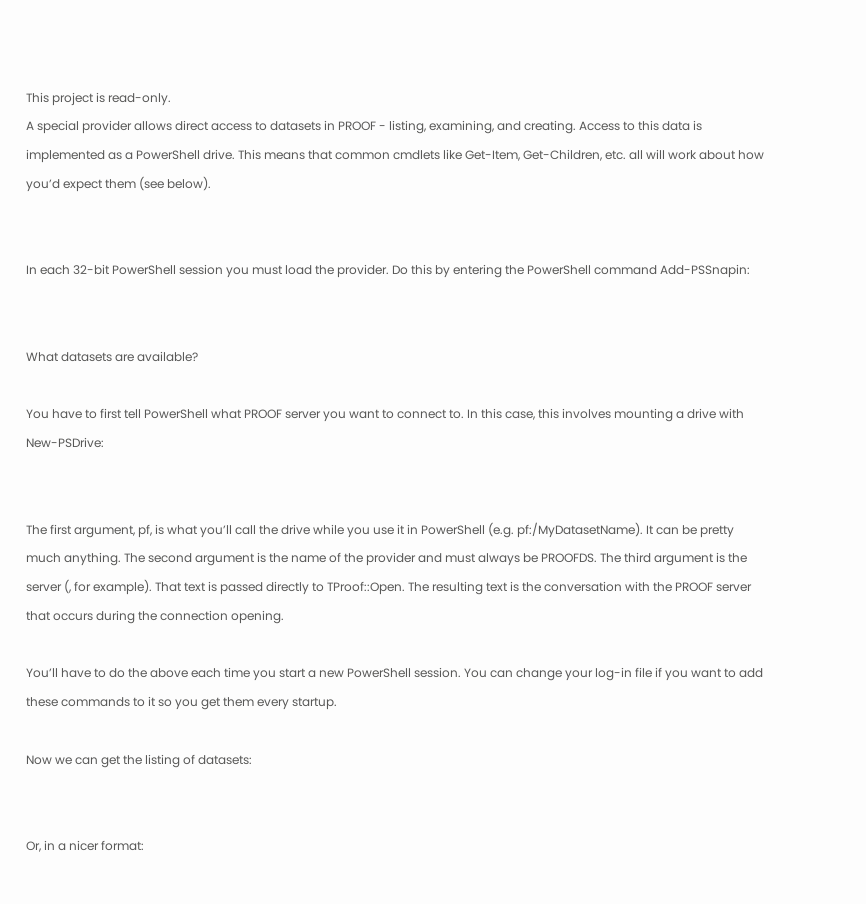This project is read-only.
A special provider allows direct access to datasets in PROOF - listing, examining, and creating. Access to this data is implemented as a PowerShell drive. This means that common cmdlets like Get-Item, Get-Children, etc. all will work about how you’d expect them (see below).


In each 32-bit PowerShell session you must load the provider. Do this by entering the PowerShell command Add-PSSnapin:


What datasets are available?

You have to first tell PowerShell what PROOF server you want to connect to. In this case, this involves mounting a drive with New-PSDrive:


The first argument, pf, is what you’ll call the drive while you use it in PowerShell (e.g. pf:/MyDatasetName). It can be pretty much anything. The second argument is the name of the provider and must always be PROOFDS. The third argument is the server (, for example). That text is passed directly to TProof::Open. The resulting text is the conversation with the PROOF server that occurs during the connection opening.

You’ll have to do the above each time you start a new PowerShell session. You can change your log-in file if you want to add these commands to it so you get them every startup.

Now we can get the listing of datasets:


Or, in a nicer format: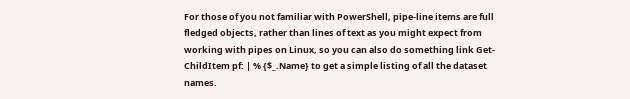For those of you not familiar with PowerShell, pipe-line items are full fledged objects, rather than lines of text as you might expect from working with pipes on Linux, so you can also do something link Get-ChildItem pf: | % {$_.Name} to get a simple listing of all the dataset names.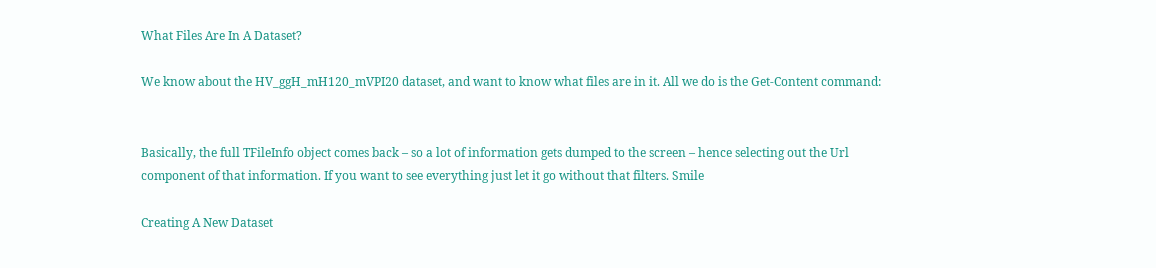What Files Are In A Dataset?

We know about the HV_ggH_mH120_mVPI20 dataset, and want to know what files are in it. All we do is the Get-Content command:


Basically, the full TFileInfo object comes back – so a lot of information gets dumped to the screen – hence selecting out the Url component of that information. If you want to see everything just let it go without that filters. Smile

Creating A New Dataset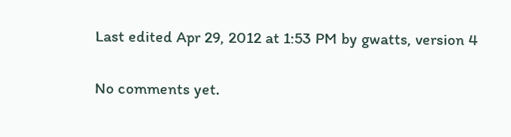Last edited Apr 29, 2012 at 1:53 PM by gwatts, version 4


No comments yet.